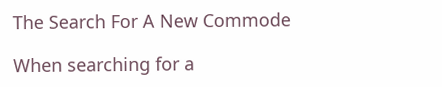The Search For A New Commode

When searching for a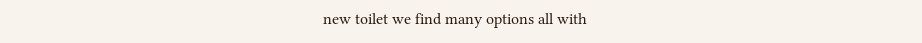new toilet we find many options all with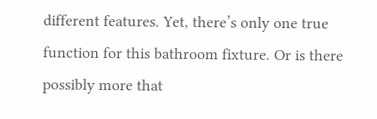different features. Yet, there’s only one true function for this bathroom fixture. Or is there possibly more that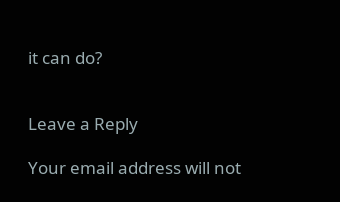it can do?


Leave a Reply

Your email address will not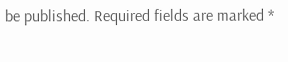be published. Required fields are marked *